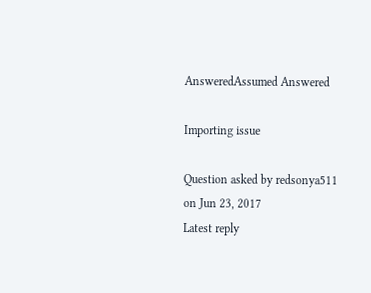AnsweredAssumed Answered

Importing issue

Question asked by redsonya511 on Jun 23, 2017
Latest reply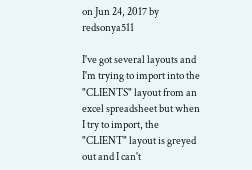on Jun 24, 2017 by redsonya511

I've got several layouts and I'm trying to import into the "CLIENTS" layout from an excel spreadsheet but when I try to import, the "CLIENT" layout is greyed out and I can't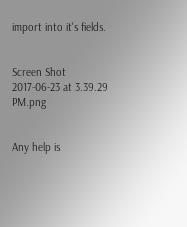import into it's fields.


Screen Shot 2017-06-23 at 3.39.29 PM.png


Any help is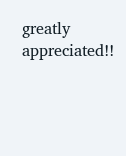greatly appreciated!!